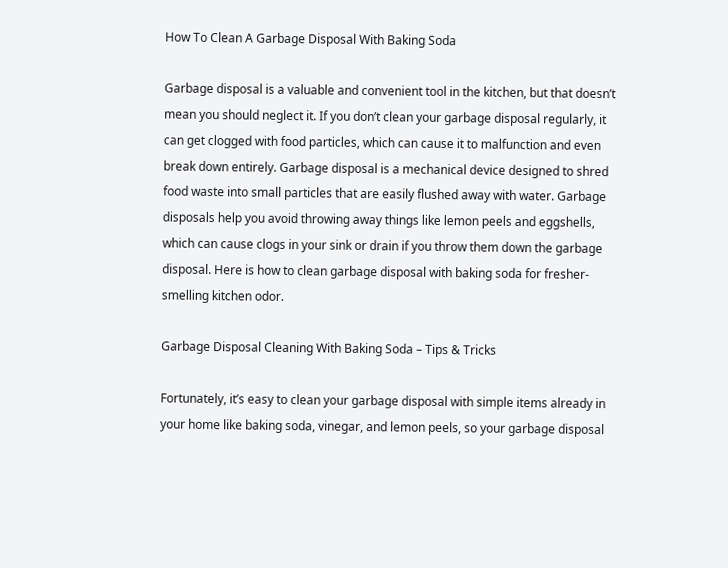How To Clean A Garbage Disposal With Baking Soda

Garbage disposal is a valuable and convenient tool in the kitchen, but that doesn’t mean you should neglect it. If you don’t clean your garbage disposal regularly, it can get clogged with food particles, which can cause it to malfunction and even break down entirely. Garbage disposal is a mechanical device designed to shred food waste into small particles that are easily flushed away with water. Garbage disposals help you avoid throwing away things like lemon peels and eggshells, which can cause clogs in your sink or drain if you throw them down the garbage disposal. Here is how to clean garbage disposal with baking soda for fresher-smelling kitchen odor.

Garbage Disposal Cleaning With Baking Soda – Tips & Tricks

Fortunately, it’s easy to clean your garbage disposal with simple items already in your home like baking soda, vinegar, and lemon peels, so your garbage disposal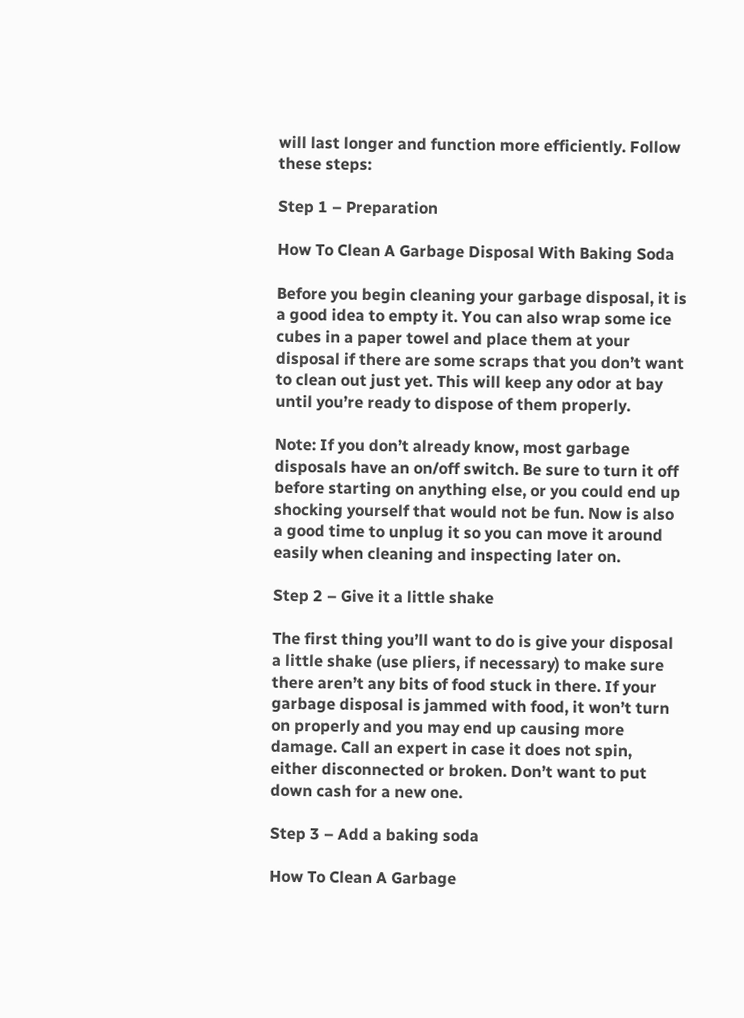will last longer and function more efficiently. Follow these steps:

Step 1 – Preparation

How To Clean A Garbage Disposal With Baking Soda

Before you begin cleaning your garbage disposal, it is a good idea to empty it. You can also wrap some ice cubes in a paper towel and place them at your disposal if there are some scraps that you don’t want to clean out just yet. This will keep any odor at bay until you’re ready to dispose of them properly.

Note: If you don’t already know, most garbage disposals have an on/off switch. Be sure to turn it off before starting on anything else, or you could end up shocking yourself that would not be fun. Now is also a good time to unplug it so you can move it around easily when cleaning and inspecting later on.

Step 2 – Give it a little shake

The first thing you’ll want to do is give your disposal a little shake (use pliers, if necessary) to make sure there aren’t any bits of food stuck in there. If your garbage disposal is jammed with food, it won’t turn on properly and you may end up causing more damage. Call an expert in case it does not spin, either disconnected or broken. Don’t want to put down cash for a new one.

Step 3 – Add a baking soda

How To Clean A Garbage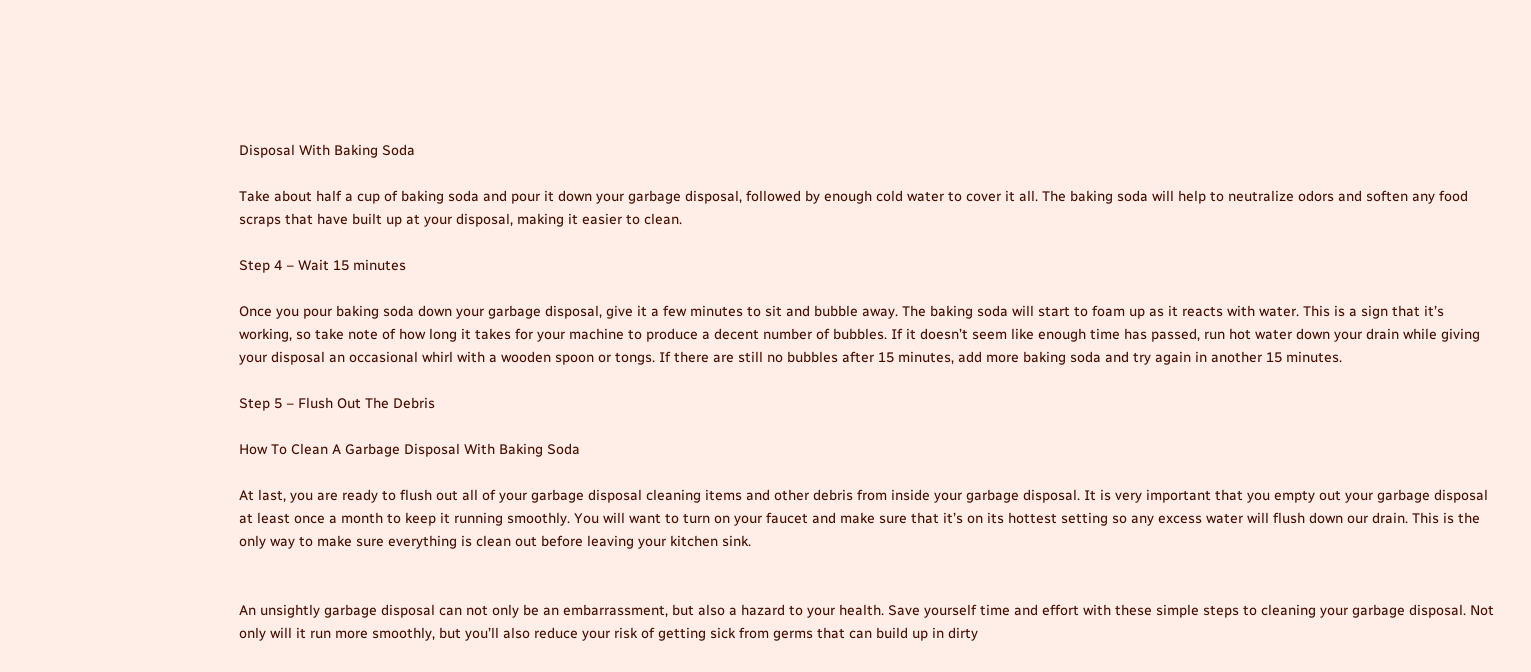Disposal With Baking Soda

Take about half a cup of baking soda and pour it down your garbage disposal, followed by enough cold water to cover it all. The baking soda will help to neutralize odors and soften any food scraps that have built up at your disposal, making it easier to clean.

Step 4 – Wait 15 minutes

Once you pour baking soda down your garbage disposal, give it a few minutes to sit and bubble away. The baking soda will start to foam up as it reacts with water. This is a sign that it’s working, so take note of how long it takes for your machine to produce a decent number of bubbles. If it doesn’t seem like enough time has passed, run hot water down your drain while giving your disposal an occasional whirl with a wooden spoon or tongs. If there are still no bubbles after 15 minutes, add more baking soda and try again in another 15 minutes.

Step 5 – Flush Out The Debris

How To Clean A Garbage Disposal With Baking Soda

At last, you are ready to flush out all of your garbage disposal cleaning items and other debris from inside your garbage disposal. It is very important that you empty out your garbage disposal at least once a month to keep it running smoothly. You will want to turn on your faucet and make sure that it’s on its hottest setting so any excess water will flush down our drain. This is the only way to make sure everything is clean out before leaving your kitchen sink.


An unsightly garbage disposal can not only be an embarrassment, but also a hazard to your health. Save yourself time and effort with these simple steps to cleaning your garbage disposal. Not only will it run more smoothly, but you’ll also reduce your risk of getting sick from germs that can build up in dirty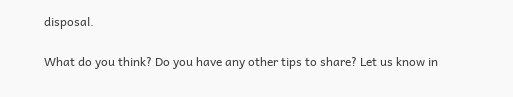disposal.

What do you think? Do you have any other tips to share? Let us know in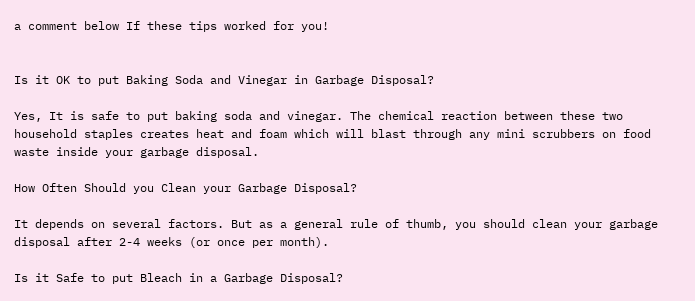a comment below If these tips worked for you!


Is it OK to put Baking Soda and Vinegar in Garbage Disposal?

Yes, It is safe to put baking soda and vinegar. The chemical reaction between these two household staples creates heat and foam which will blast through any mini scrubbers on food waste inside your garbage disposal.

How Often Should you Clean your Garbage Disposal?

It depends on several factors. But as a general rule of thumb, you should clean your garbage disposal after 2-4 weeks (or once per month).

Is it Safe to put Bleach in a Garbage Disposal?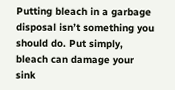Putting bleach in a garbage disposal isn’t something you should do. Put simply, bleach can damage your sink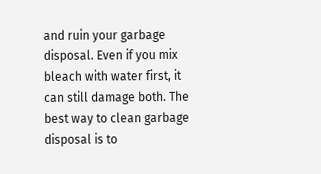and ruin your garbage disposal. Even if you mix bleach with water first, it can still damage both. The best way to clean garbage disposal is to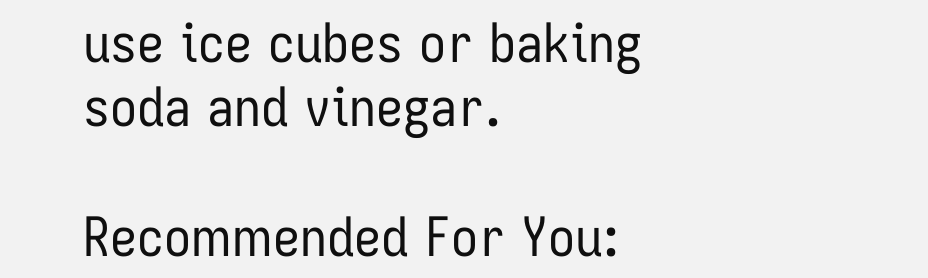use ice cubes or baking soda and vinegar.

Recommended For You: